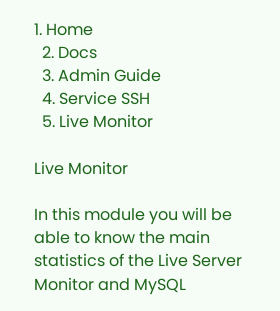1. Home
  2. Docs
  3. Admin Guide
  4. Service SSH
  5. Live Monitor

Live Monitor

In this module you will be able to know the main statistics of the Live Server Monitor and MySQL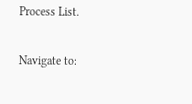Process List.

Navigate to: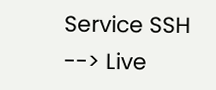Service SSH --> Live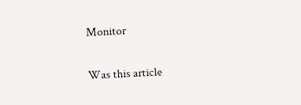Monitor

Was this article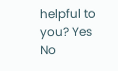helpful to you? Yes No